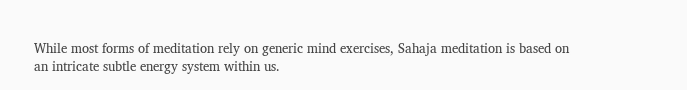While most forms of meditation rely on generic mind exercises, Sahaja meditation is based on an intricate subtle energy system within us.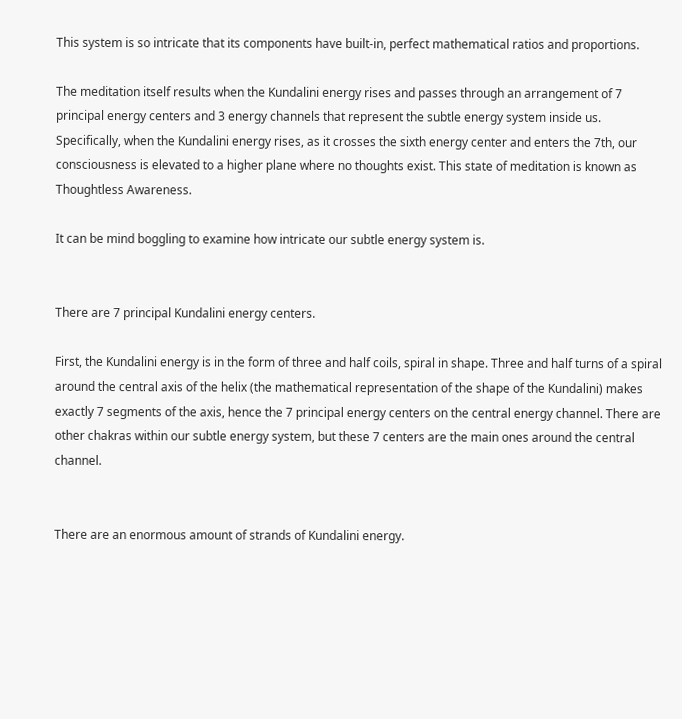This system is so intricate that its components have built-in, perfect mathematical ratios and proportions.

The meditation itself results when the Kundalini energy rises and passes through an arrangement of 7 principal energy centers and 3 energy channels that represent the subtle energy system inside us. Specifically, when the Kundalini energy rises, as it crosses the sixth energy center and enters the 7th, our consciousness is elevated to a higher plane where no thoughts exist. This state of meditation is known as Thoughtless Awareness.

It can be mind boggling to examine how intricate our subtle energy system is.


There are 7 principal Kundalini energy centers.

First, the Kundalini energy is in the form of three and half coils, spiral in shape. Three and half turns of a spiral around the central axis of the helix (the mathematical representation of the shape of the Kundalini) makes exactly 7 segments of the axis, hence the 7 principal energy centers on the central energy channel. There are other chakras within our subtle energy system, but these 7 centers are the main ones around the central channel.


There are an enormous amount of strands of Kundalini energy.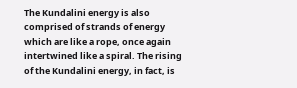The Kundalini energy is also comprised of strands of energy which are like a rope, once again intertwined like a spiral. The rising of the Kundalini energy, in fact, is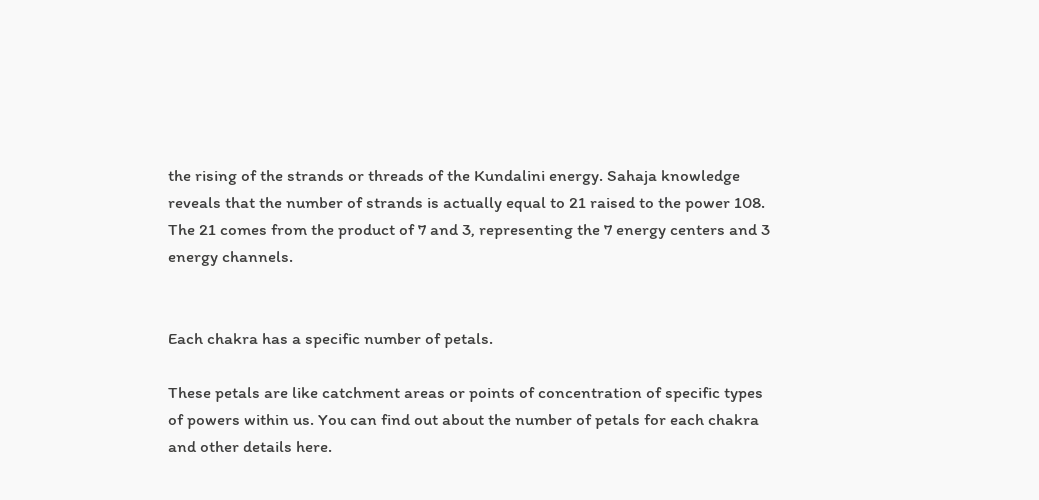the rising of the strands or threads of the Kundalini energy. Sahaja knowledge reveals that the number of strands is actually equal to 21 raised to the power 108. The 21 comes from the product of 7 and 3, representing the 7 energy centers and 3 energy channels.


Each chakra has a specific number of petals.

These petals are like catchment areas or points of concentration of specific types of powers within us. You can find out about the number of petals for each chakra and other details here.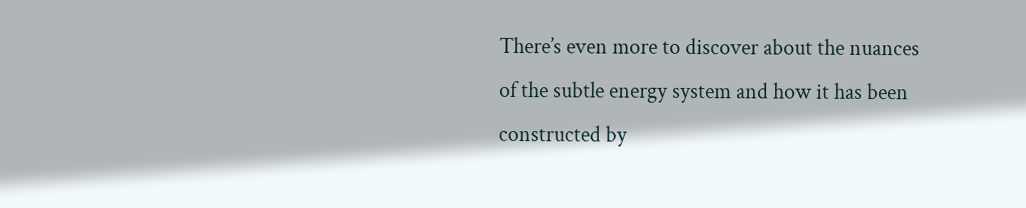There’s even more to discover about the nuances of the subtle energy system and how it has been constructed by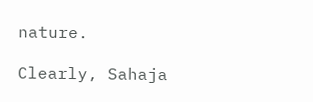nature.

Clearly, Sahaja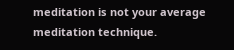meditation is not your average meditation technique.